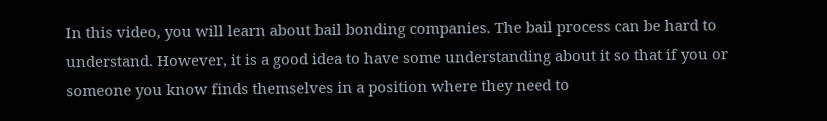In this video, you will learn about bail bonding companies. The bail process can be hard to understand. However, it is a good idea to have some understanding about it so that if you or someone you know finds themselves in a position where they need to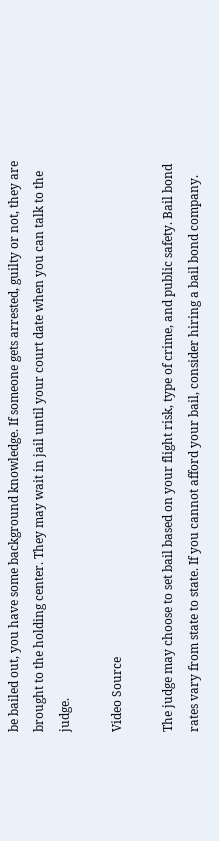be bailed out, you have some background knowledge. If someone gets arrested, guilty or not, they are brought to the holding center. They may wait in jail until your court date when you can talk to the judge.

Video Source

The judge may choose to set bail based on your flight risk, type of crime, and public safety. Bail bond rates vary from state to state. If you cannot afford your bail, consider hiring a bail bond company.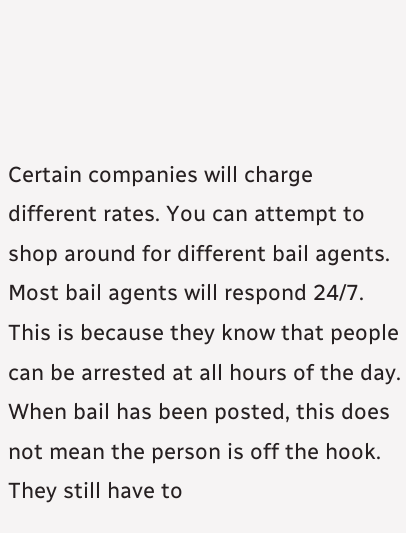Certain companies will charge different rates. You can attempt to shop around for different bail agents. Most bail agents will respond 24/7. This is because they know that people can be arrested at all hours of the day. When bail has been posted, this does not mean the person is off the hook. They still have to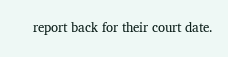report back for their court date.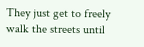They just get to freely walk the streets until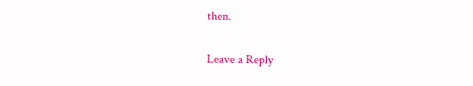then.

Leave a Reply